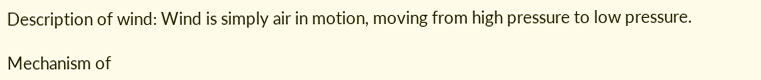Description of wind: Wind is simply air in motion, moving from high pressure to low pressure.

Mechanism of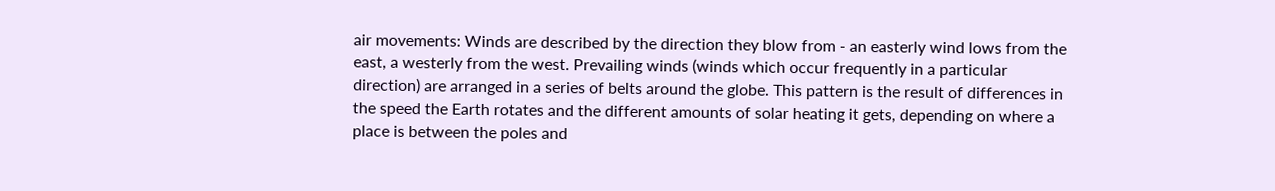air movements: Winds are described by the direction they blow from - an easterly wind lows from the east, a westerly from the west. Prevailing winds (winds which occur frequently in a particular direction) are arranged in a series of belts around the globe. This pattern is the result of differences in the speed the Earth rotates and the different amounts of solar heating it gets, depending on where a place is between the poles and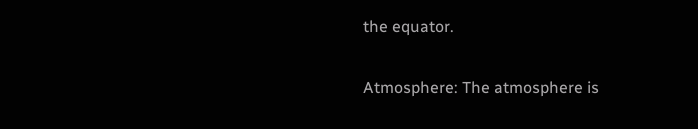the equator.

Atmosphere: The atmosphere is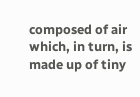composed of air which, in turn, is made up of tiny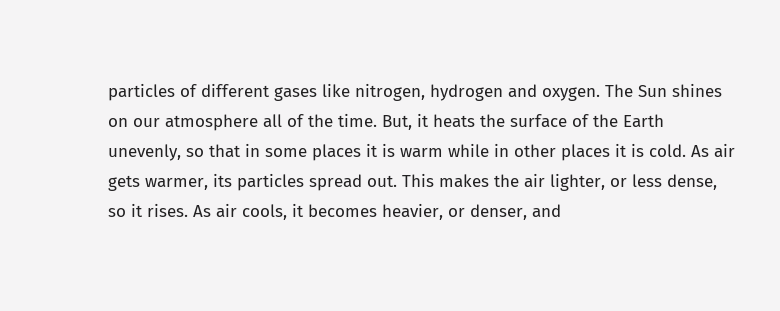particles of different gases like nitrogen, hydrogen and oxygen. The Sun shines on our atmosphere all of the time. But, it heats the surface of the Earth unevenly, so that in some places it is warm while in other places it is cold. As air gets warmer, its particles spread out. This makes the air lighter, or less dense, so it rises. As air cools, it becomes heavier, or denser, and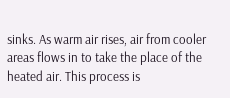sinks. As warm air rises, air from cooler areas flows in to take the place of the heated air. This process is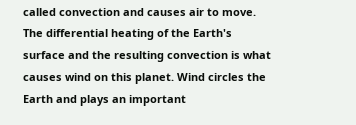called convection and causes air to move. The differential heating of the Earth's surface and the resulting convection is what causes wind on this planet. Wind circles the Earth and plays an important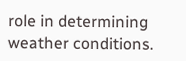role in determining weather conditions.